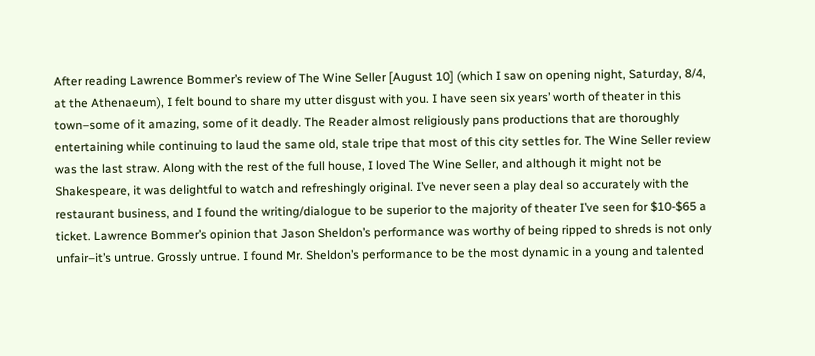After reading Lawrence Bommer’s review of The Wine Seller [August 10] (which I saw on opening night, Saturday, 8/4, at the Athenaeum), I felt bound to share my utter disgust with you. I have seen six years’ worth of theater in this town–some of it amazing, some of it deadly. The Reader almost religiously pans productions that are thoroughly entertaining while continuing to laud the same old, stale tripe that most of this city settles for. The Wine Seller review was the last straw. Along with the rest of the full house, I loved The Wine Seller, and although it might not be Shakespeare, it was delightful to watch and refreshingly original. I’ve never seen a play deal so accurately with the restaurant business, and I found the writing/dialogue to be superior to the majority of theater I’ve seen for $10-$65 a ticket. Lawrence Bommer’s opinion that Jason Sheldon’s performance was worthy of being ripped to shreds is not only unfair–it’s untrue. Grossly untrue. I found Mr. Sheldon’s performance to be the most dynamic in a young and talented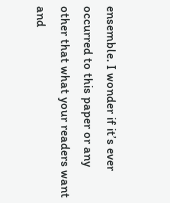ensemble. I wonder if it’s ever occurred to this paper or any other that what your readers want and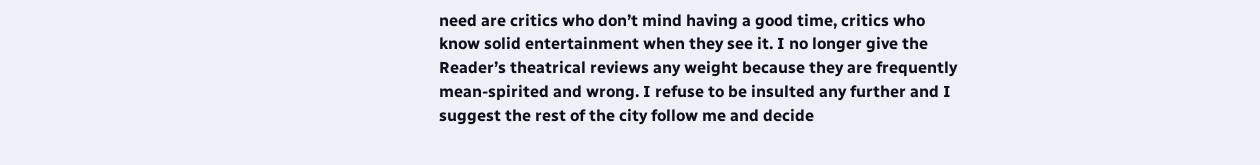need are critics who don’t mind having a good time, critics who know solid entertainment when they see it. I no longer give the Reader’s theatrical reviews any weight because they are frequently mean-spirited and wrong. I refuse to be insulted any further and I suggest the rest of the city follow me and decide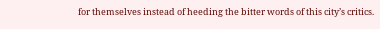for themselves instead of heeding the bitter words of this city’s critics.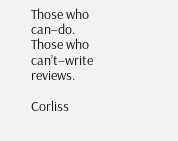Those who can–do. Those who can’t–write reviews.

Corliss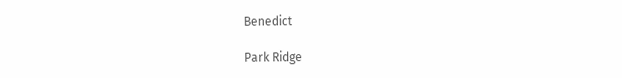Benedict

Park Ridge